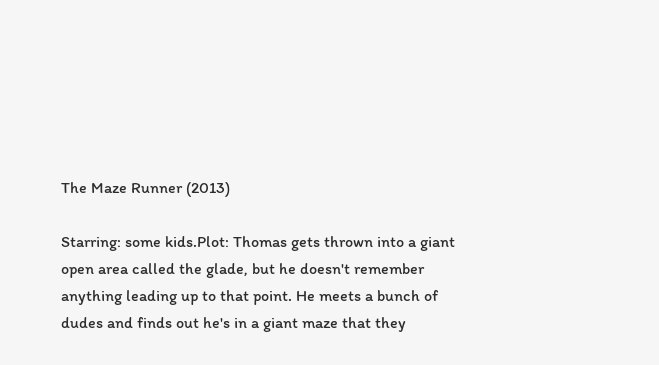The Maze Runner (2013)

Starring: some kids.Plot: Thomas gets thrown into a giant open area called the glade, but he doesn't remember anything leading up to that point. He meets a bunch of dudes and finds out he's in a giant maze that they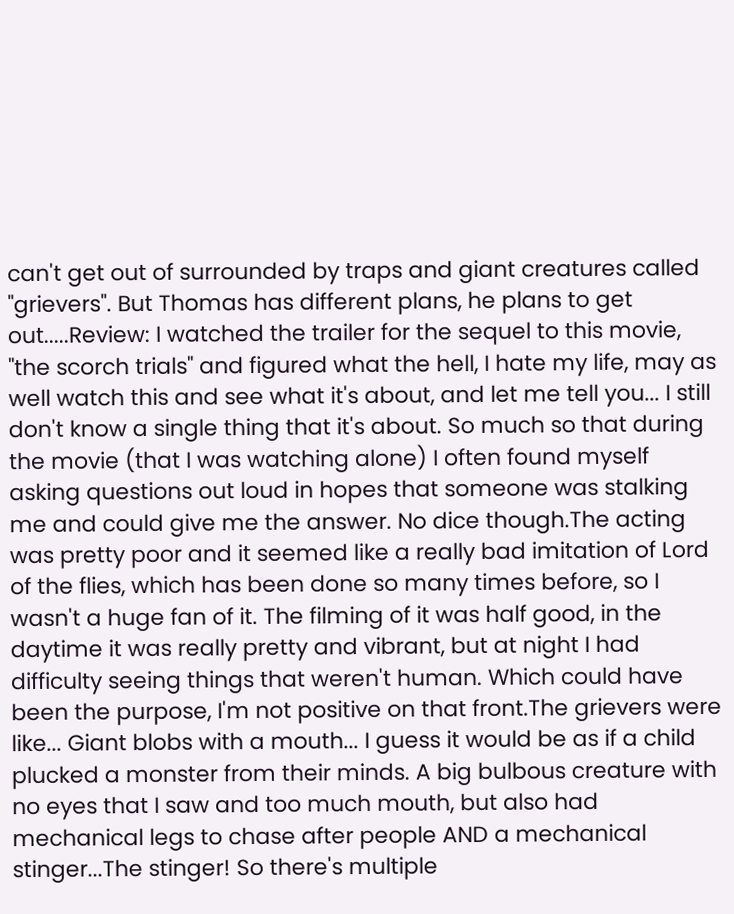can't get out of surrounded by traps and giant creatures called "grievers". But Thomas has different plans, he plans to get out.....Review: I watched the trailer for the sequel to this movie, "the scorch trials" and figured what the hell, I hate my life, may as well watch this and see what it's about, and let me tell you... I still don't know a single thing that it's about. So much so that during the movie (that I was watching alone) I often found myself asking questions out loud in hopes that someone was stalking me and could give me the answer. No dice though.The acting was pretty poor and it seemed like a really bad imitation of Lord of the flies, which has been done so many times before, so I wasn't a huge fan of it. The filming of it was half good, in the daytime it was really pretty and vibrant, but at night I had difficulty seeing things that weren't human. Which could have been the purpose, I'm not positive on that front.The grievers were like... Giant blobs with a mouth... I guess it would be as if a child plucked a monster from their minds. A big bulbous creature with no eyes that I saw and too much mouth, but also had mechanical legs to chase after people AND a mechanical stinger...The stinger! So there's multiple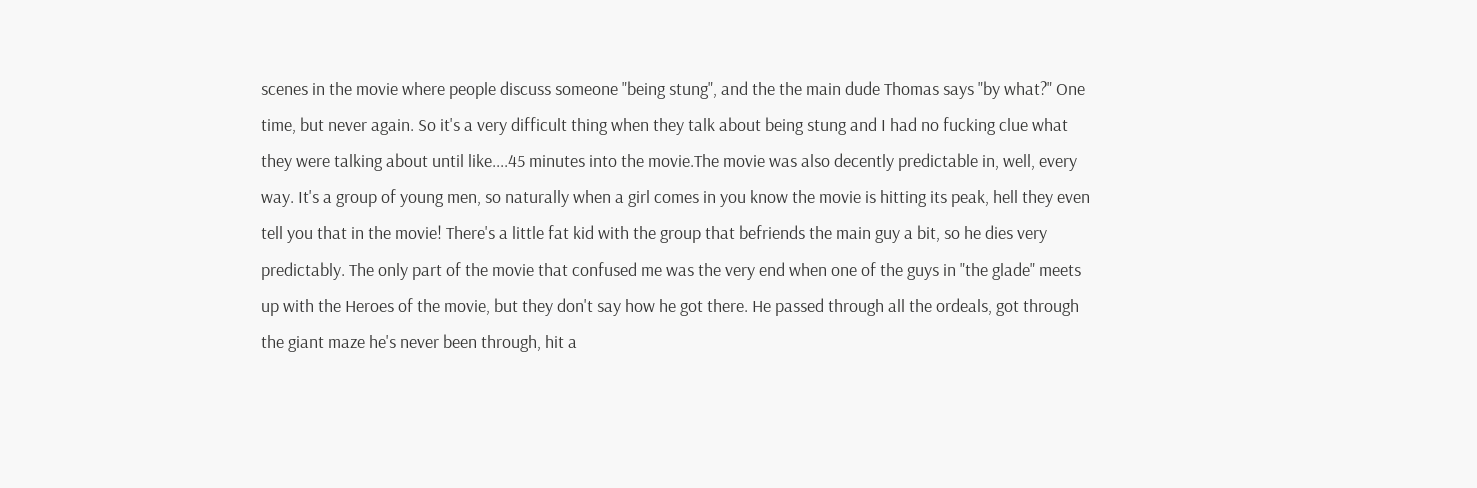scenes in the movie where people discuss someone "being stung", and the the main dude Thomas says "by what?" One time, but never again. So it's a very difficult thing when they talk about being stung and I had no fucking clue what they were talking about until like....45 minutes into the movie.The movie was also decently predictable in, well, every way. It's a group of young men, so naturally when a girl comes in you know the movie is hitting its peak, hell they even tell you that in the movie! There's a little fat kid with the group that befriends the main guy a bit, so he dies very predictably. The only part of the movie that confused me was the very end when one of the guys in "the glade" meets up with the Heroes of the movie, but they don't say how he got there. He passed through all the ordeals, got through the giant maze he's never been through, hit a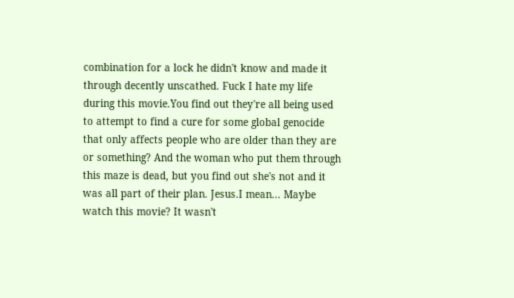combination for a lock he didn't know and made it through decently unscathed. Fuck I hate my life during this movie.You find out they're all being used to attempt to find a cure for some global genocide that only affects people who are older than they are or something? And the woman who put them through this maze is dead, but you find out she's not and it was all part of their plan. Jesus.I mean... Maybe watch this movie? It wasn't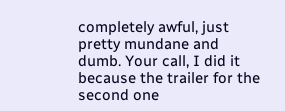completely awful, just pretty mundane and dumb. Your call, I did it because the trailer for the second one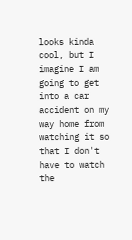looks kinda cool, but I imagine I am going to get into a car accident on my way home from watching it so that I don't have to watch the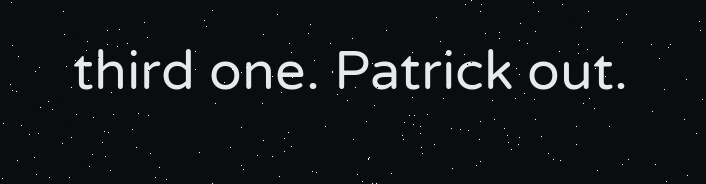third one. Patrick out.